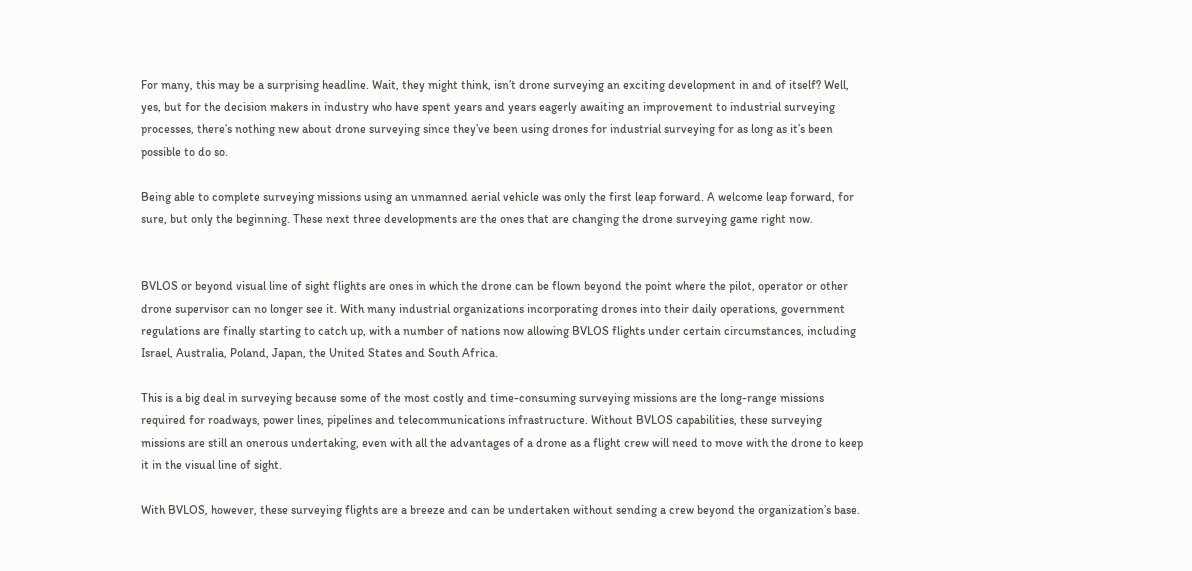For many, this may be a surprising headline. Wait, they might think, isn’t drone surveying an exciting development in and of itself? Well, yes, but for the decision makers in industry who have spent years and years eagerly awaiting an improvement to industrial surveying processes, there’s nothing new about drone surveying since they’ve been using drones for industrial surveying for as long as it’s been possible to do so.

Being able to complete surveying missions using an unmanned aerial vehicle was only the first leap forward. A welcome leap forward, for sure, but only the beginning. These next three developments are the ones that are changing the drone surveying game right now.


BVLOS or beyond visual line of sight flights are ones in which the drone can be flown beyond the point where the pilot, operator or other drone supervisor can no longer see it. With many industrial organizations incorporating drones into their daily operations, government regulations are finally starting to catch up, with a number of nations now allowing BVLOS flights under certain circumstances, including Israel, Australia, Poland, Japan, the United States and South Africa.

This is a big deal in surveying because some of the most costly and time-consuming surveying missions are the long-range missions required for roadways, power lines, pipelines and telecommunications infrastructure. Without BVLOS capabilities, these surveying missions are still an onerous undertaking, even with all the advantages of a drone as a flight crew will need to move with the drone to keep it in the visual line of sight.

With BVLOS, however, these surveying flights are a breeze and can be undertaken without sending a crew beyond the organization’s base.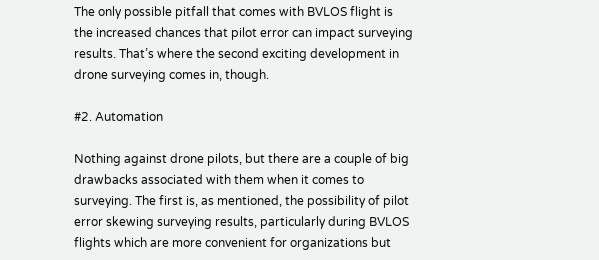The only possible pitfall that comes with BVLOS flight is the increased chances that pilot error can impact surveying results. That’s where the second exciting development in drone surveying comes in, though.

#2. Automation

Nothing against drone pilots, but there are a couple of big drawbacks associated with them when it comes to surveying. The first is, as mentioned, the possibility of pilot error skewing surveying results, particularly during BVLOS flights which are more convenient for organizations but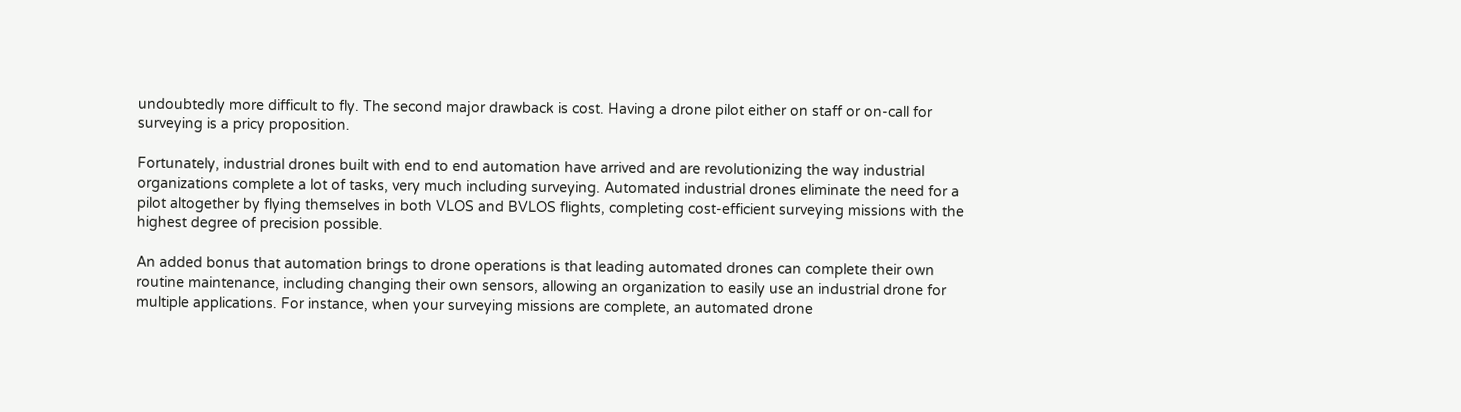undoubtedly more difficult to fly. The second major drawback is cost. Having a drone pilot either on staff or on-call for surveying is a pricy proposition.

Fortunately, industrial drones built with end to end automation have arrived and are revolutionizing the way industrial organizations complete a lot of tasks, very much including surveying. Automated industrial drones eliminate the need for a pilot altogether by flying themselves in both VLOS and BVLOS flights, completing cost-efficient surveying missions with the highest degree of precision possible.

An added bonus that automation brings to drone operations is that leading automated drones can complete their own routine maintenance, including changing their own sensors, allowing an organization to easily use an industrial drone for multiple applications. For instance, when your surveying missions are complete, an automated drone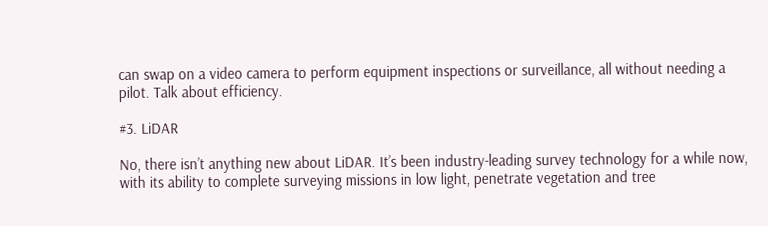can swap on a video camera to perform equipment inspections or surveillance, all without needing a pilot. Talk about efficiency.

#3. LiDAR

No, there isn’t anything new about LiDAR. It’s been industry-leading survey technology for a while now, with its ability to complete surveying missions in low light, penetrate vegetation and tree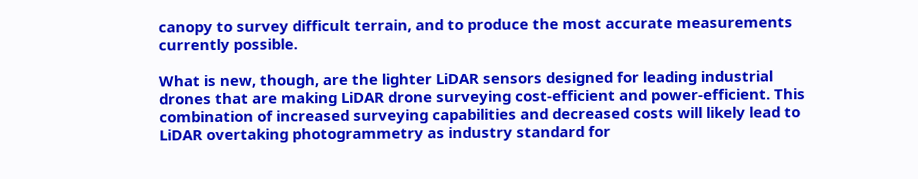canopy to survey difficult terrain, and to produce the most accurate measurements currently possible.

What is new, though, are the lighter LiDAR sensors designed for leading industrial drones that are making LiDAR drone surveying cost-efficient and power-efficient. This combination of increased surveying capabilities and decreased costs will likely lead to LiDAR overtaking photogrammetry as industry standard for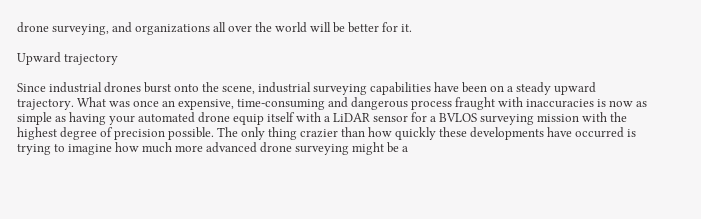drone surveying, and organizations all over the world will be better for it.

Upward trajectory

Since industrial drones burst onto the scene, industrial surveying capabilities have been on a steady upward trajectory. What was once an expensive, time-consuming and dangerous process fraught with inaccuracies is now as simple as having your automated drone equip itself with a LiDAR sensor for a BVLOS surveying mission with the highest degree of precision possible. The only thing crazier than how quickly these developments have occurred is trying to imagine how much more advanced drone surveying might be a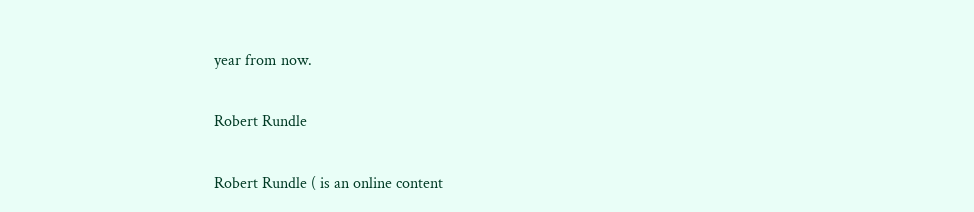year from now.

Robert Rundle

Robert Rundle ( is an online content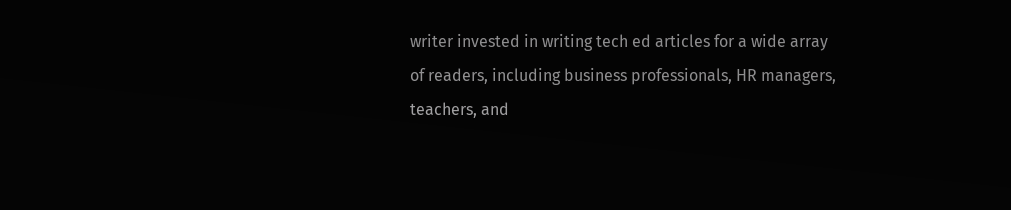writer invested in writing tech ed articles for a wide array of readers, including business professionals, HR managers, teachers, and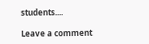students....

Leave a comment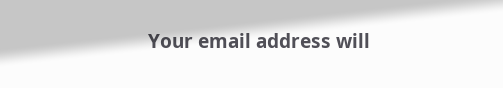Your email address will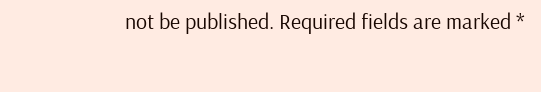not be published. Required fields are marked *